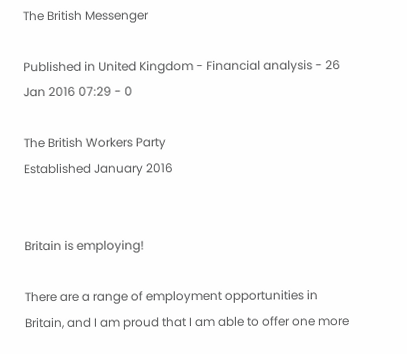The British Messenger

Published in United Kingdom - Financial analysis - 26 Jan 2016 07:29 - 0

The British Workers Party
Established January 2016


Britain is employing!

There are a range of employment opportunities in Britain, and I am proud that I am able to offer one more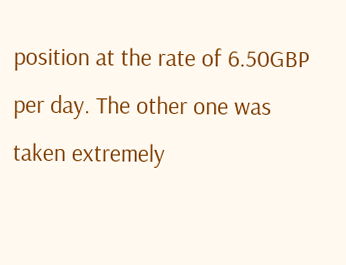position at the rate of 6.50GBP per day. The other one was taken extremely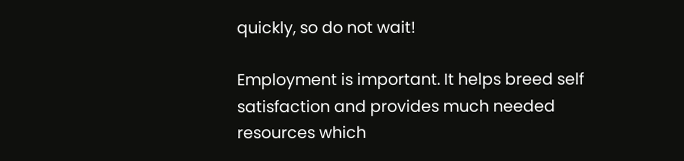quickly, so do not wait!

Employment is important. It helps breed self satisfaction and provides much needed resources which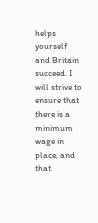helps yourself and Britain succeed. I will strive to ensure that there is a minimum wage in place, and that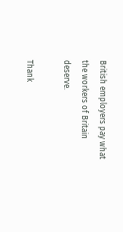British employers pay what the workers of Britain deserve.

Thank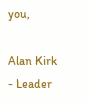you,

Alan Kirk - Leader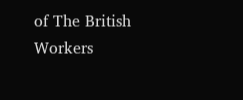of The British Workers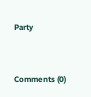Party


Comments (0)